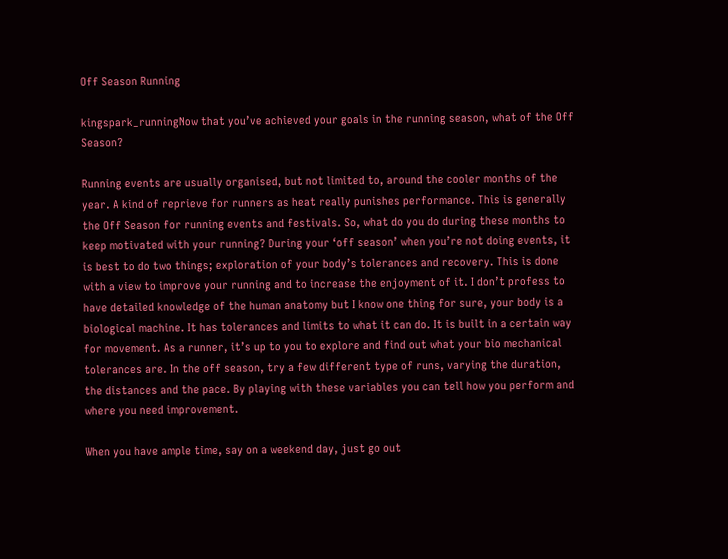Off Season Running

kingspark_runningNow that you’ve achieved your goals in the running season, what of the Off Season?

Running events are usually organised, but not limited to, around the cooler months of the year. A kind of reprieve for runners as heat really punishes performance. This is generally the Off Season for running events and festivals. So, what do you do during these months to keep motivated with your running? During your ‘off season’ when you’re not doing events, it is best to do two things; exploration of your body’s tolerances and recovery. This is done with a view to improve your running and to increase the enjoyment of it. I don’t profess to have detailed knowledge of the human anatomy but I know one thing for sure, your body is a biological machine. It has tolerances and limits to what it can do. It is built in a certain way for movement. As a runner, it’s up to you to explore and find out what your bio mechanical tolerances are. In the off season, try a few different type of runs, varying the duration, the distances and the pace. By playing with these variables you can tell how you perform and where you need improvement.

When you have ample time, say on a weekend day, just go out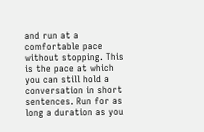and run at a comfortable pace without stopping. This is the pace at which you can still hold a conversation in short sentences. Run for as long a duration as you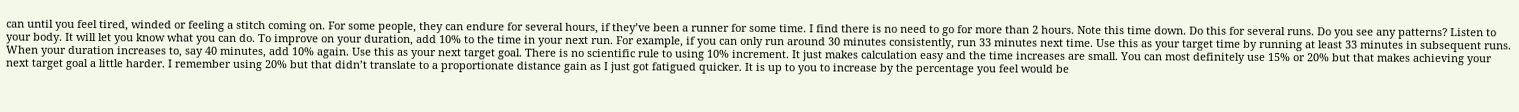can until you feel tired, winded or feeling a stitch coming on. For some people, they can endure for several hours, if they’ve been a runner for some time. I find there is no need to go for more than 2 hours. Note this time down. Do this for several runs. Do you see any patterns? Listen to your body. It will let you know what you can do. To improve on your duration, add 10% to the time in your next run. For example, if you can only run around 30 minutes consistently, run 33 minutes next time. Use this as your target time by running at least 33 minutes in subsequent runs. When your duration increases to, say 40 minutes, add 10% again. Use this as your next target goal. There is no scientific rule to using 10% increment. It just makes calculation easy and the time increases are small. You can most definitely use 15% or 20% but that makes achieving your next target goal a little harder. I remember using 20% but that didn’t translate to a proportionate distance gain as I just got fatigued quicker. It is up to you to increase by the percentage you feel would be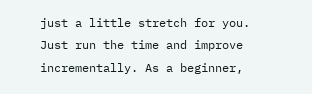just a little stretch for you. Just run the time and improve incrementally. As a beginner,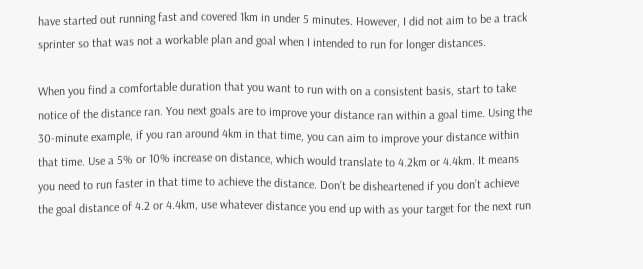have started out running fast and covered 1km in under 5 minutes. However, I did not aim to be a track sprinter so that was not a workable plan and goal when I intended to run for longer distances.

When you find a comfortable duration that you want to run with on a consistent basis, start to take notice of the distance ran. You next goals are to improve your distance ran within a goal time. Using the 30-minute example, if you ran around 4km in that time, you can aim to improve your distance within that time. Use a 5% or 10% increase on distance, which would translate to 4.2km or 4.4km. It means you need to run faster in that time to achieve the distance. Don’t be disheartened if you don’t achieve the goal distance of 4.2 or 4.4km, use whatever distance you end up with as your target for the next run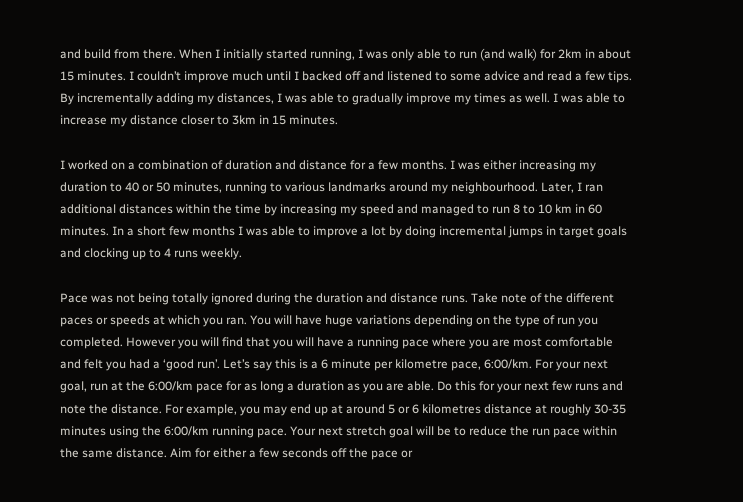and build from there. When I initially started running, I was only able to run (and walk) for 2km in about 15 minutes. I couldn’t improve much until I backed off and listened to some advice and read a few tips. By incrementally adding my distances, I was able to gradually improve my times as well. I was able to increase my distance closer to 3km in 15 minutes.

I worked on a combination of duration and distance for a few months. I was either increasing my duration to 40 or 50 minutes, running to various landmarks around my neighbourhood. Later, I ran additional distances within the time by increasing my speed and managed to run 8 to 10 km in 60 minutes. In a short few months I was able to improve a lot by doing incremental jumps in target goals and clocking up to 4 runs weekly.

Pace was not being totally ignored during the duration and distance runs. Take note of the different paces or speeds at which you ran. You will have huge variations depending on the type of run you completed. However you will find that you will have a running pace where you are most comfortable and felt you had a ‘good run’. Let’s say this is a 6 minute per kilometre pace, 6:00/km. For your next goal, run at the 6:00/km pace for as long a duration as you are able. Do this for your next few runs and note the distance. For example, you may end up at around 5 or 6 kilometres distance at roughly 30-35 minutes using the 6:00/km running pace. Your next stretch goal will be to reduce the run pace within the same distance. Aim for either a few seconds off the pace or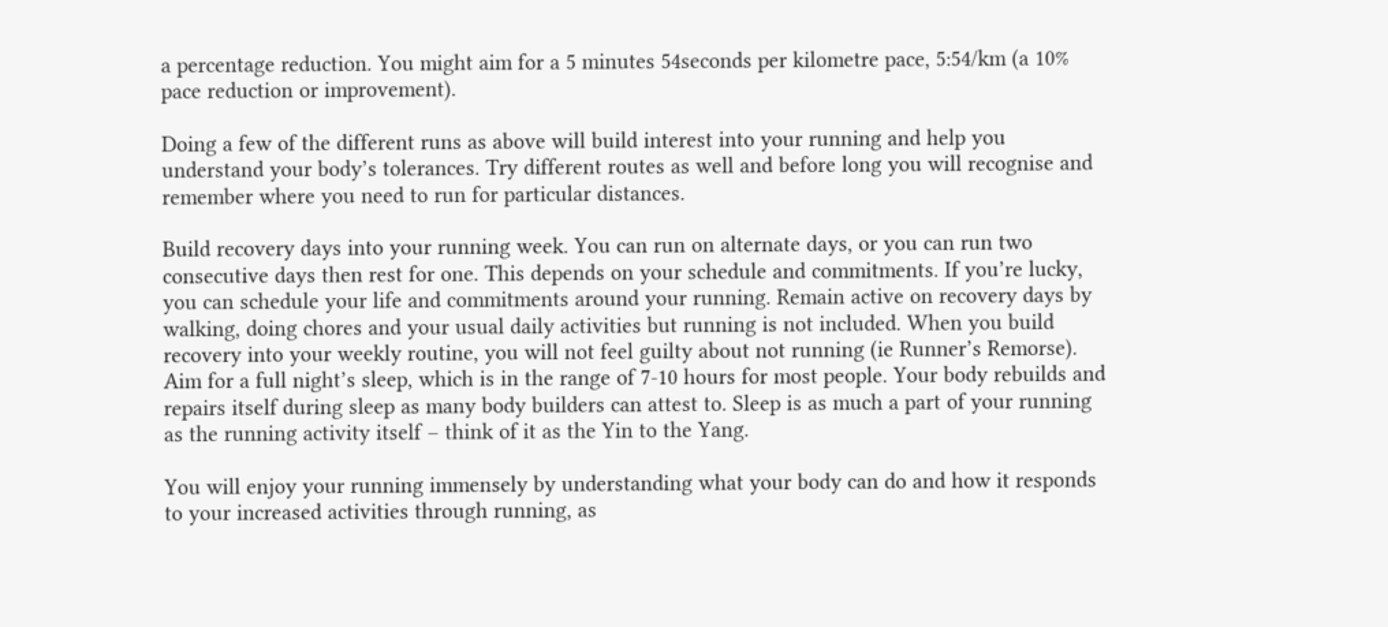a percentage reduction. You might aim for a 5 minutes 54seconds per kilometre pace, 5:54/km (a 10% pace reduction or improvement).

Doing a few of the different runs as above will build interest into your running and help you understand your body’s tolerances. Try different routes as well and before long you will recognise and remember where you need to run for particular distances.

Build recovery days into your running week. You can run on alternate days, or you can run two consecutive days then rest for one. This depends on your schedule and commitments. If you’re lucky, you can schedule your life and commitments around your running. Remain active on recovery days by walking, doing chores and your usual daily activities but running is not included. When you build recovery into your weekly routine, you will not feel guilty about not running (ie Runner’s Remorse). Aim for a full night’s sleep, which is in the range of 7-10 hours for most people. Your body rebuilds and repairs itself during sleep as many body builders can attest to. Sleep is as much a part of your running as the running activity itself – think of it as the Yin to the Yang.

You will enjoy your running immensely by understanding what your body can do and how it responds to your increased activities through running, as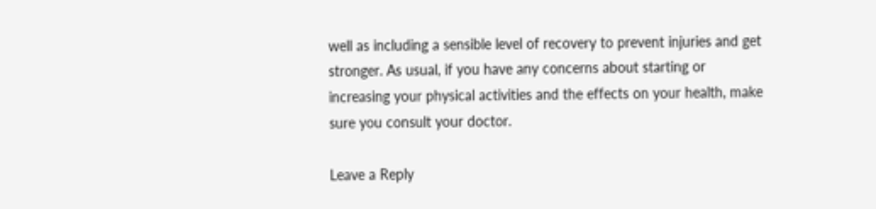well as including a sensible level of recovery to prevent injuries and get stronger. As usual, if you have any concerns about starting or increasing your physical activities and the effects on your health, make sure you consult your doctor.

Leave a Reply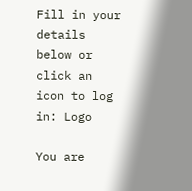Fill in your details below or click an icon to log in: Logo

You are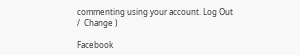commenting using your account. Log Out /  Change )

Facebook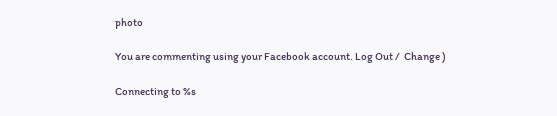photo

You are commenting using your Facebook account. Log Out /  Change )

Connecting to %s